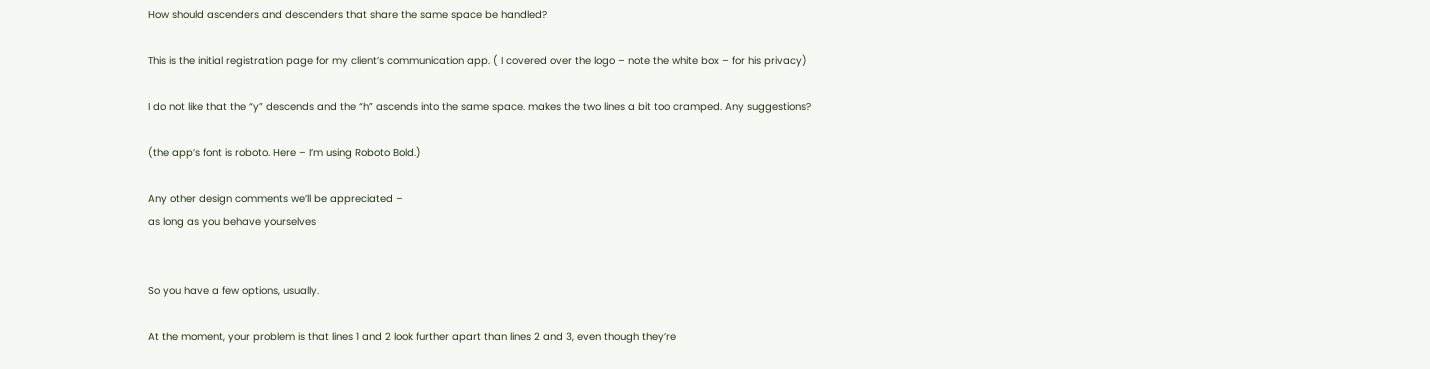How should ascenders and descenders that share the same space be handled?

This is the initial registration page for my client’s communication app. ( I covered over the logo – note the white box – for his privacy)

I do not like that the “y” descends and the “h” ascends into the same space. makes the two lines a bit too cramped. Any suggestions?

(the app’s font is roboto. Here – I’m using Roboto Bold.)

Any other design comments we’ll be appreciated –
as long as you behave yourselves


So you have a few options, usually.

At the moment, your problem is that lines 1 and 2 look further apart than lines 2 and 3, even though they’re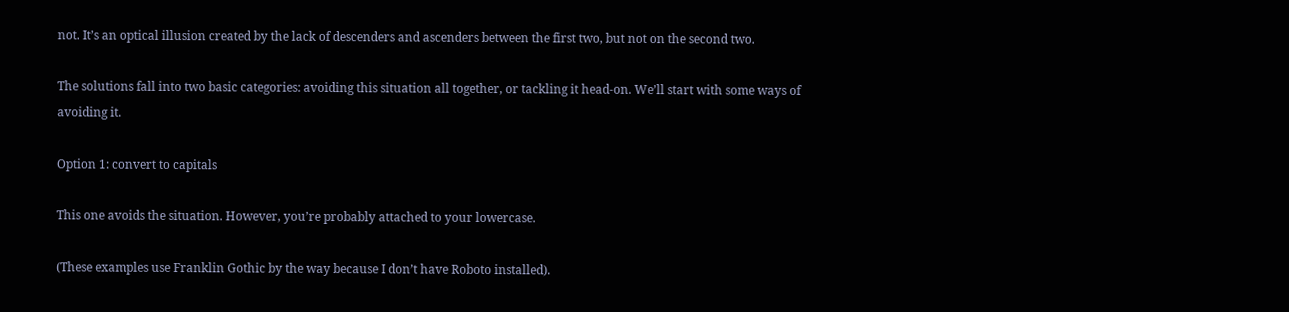not. It’s an optical illusion created by the lack of descenders and ascenders between the first two, but not on the second two.

The solutions fall into two basic categories: avoiding this situation all together, or tackling it head-on. We’ll start with some ways of avoiding it.

Option 1: convert to capitals

This one avoids the situation. However, you’re probably attached to your lowercase.

(These examples use Franklin Gothic by the way because I don’t have Roboto installed).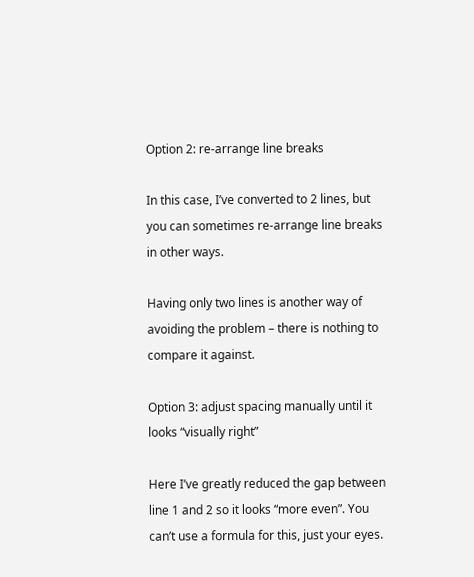Option 2: re-arrange line breaks

In this case, I’ve converted to 2 lines, but you can sometimes re-arrange line breaks in other ways.

Having only two lines is another way of avoiding the problem – there is nothing to compare it against.

Option 3: adjust spacing manually until it looks “visually right”

Here I’ve greatly reduced the gap between line 1 and 2 so it looks “more even”. You can’t use a formula for this, just your eyes.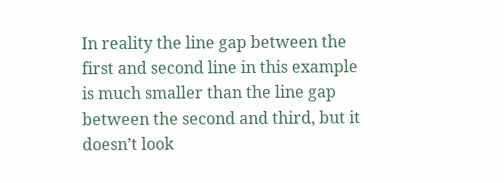In reality the line gap between the first and second line in this example is much smaller than the line gap between the second and third, but it doesn’t look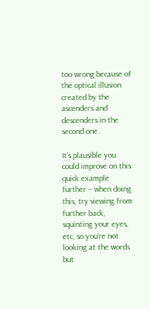too wrong because of the optical illusion created by the ascenders and descenders in the second one.

It’s plausible you could improve on this quick example further – when doing this, try viewing from further back, squinting your eyes, etc, so you’re not looking at the words but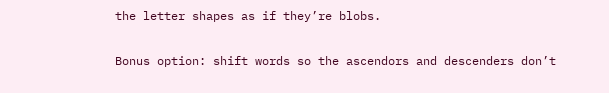the letter shapes as if they’re blobs.

Bonus option: shift words so the ascendors and descenders don’t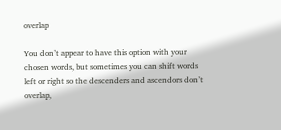overlap

You don’t appear to have this option with your chosen words, but sometimes you can shift words left or right so the descenders and ascendors don’t overlap,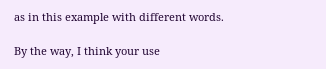as in this example with different words.

By the way, I think your use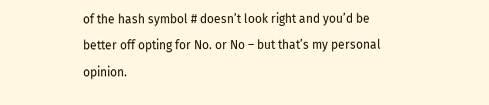of the hash symbol # doesn’t look right and you’d be better off opting for No. or No – but that’s my personal opinion.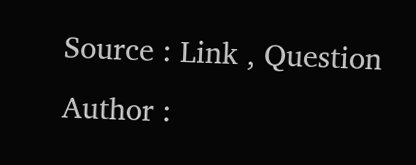Source : Link , Question Author :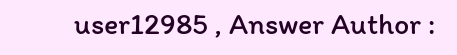user12985 , Answer Author :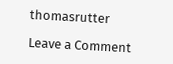thomasrutter

Leave a Comment